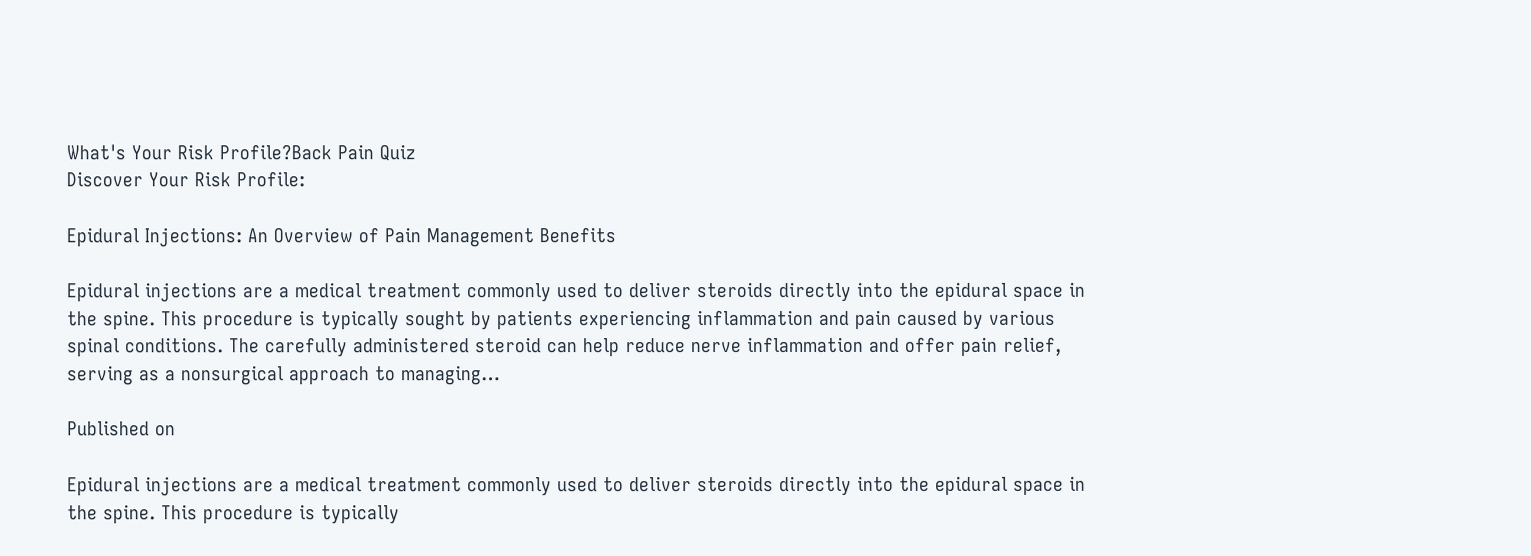What's Your Risk Profile?Back Pain Quiz
Discover Your Risk Profile:

Epidural Injections: An Overview of Pain Management Benefits

Epidural injections are a medical treatment commonly used to deliver steroids directly into the epidural space in the spine. This procedure is typically sought by patients experiencing inflammation and pain caused by various spinal conditions. The carefully administered steroid can help reduce nerve inflammation and offer pain relief, serving as a nonsurgical approach to managing…

Published on

Epidural injections are a medical treatment commonly used to deliver steroids directly into the epidural space in the spine. This procedure is typically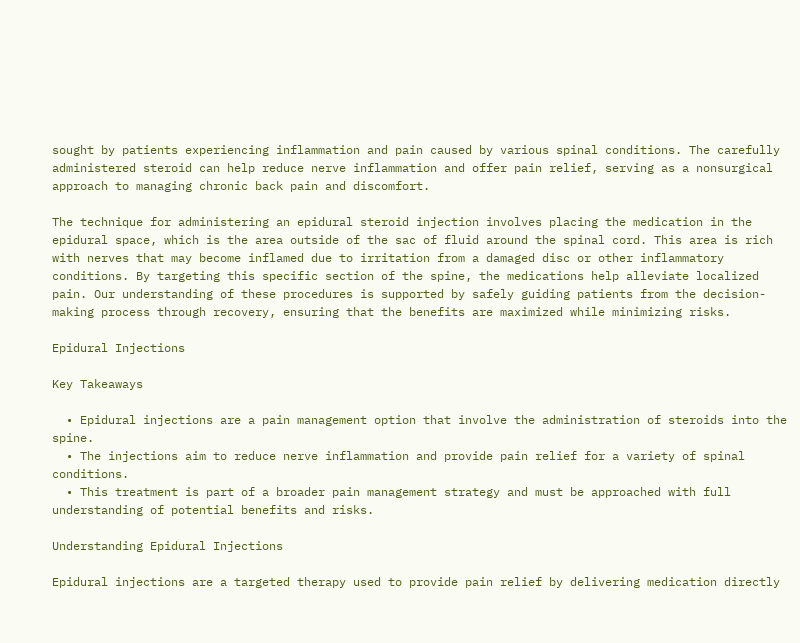sought by patients experiencing inflammation and pain caused by various spinal conditions. The carefully administered steroid can help reduce nerve inflammation and offer pain relief, serving as a nonsurgical approach to managing chronic back pain and discomfort.

The technique for administering an epidural steroid injection involves placing the medication in the epidural space, which is the area outside of the sac of fluid around the spinal cord. This area is rich with nerves that may become inflamed due to irritation from a damaged disc or other inflammatory conditions. By targeting this specific section of the spine, the medications help alleviate localized pain. Our understanding of these procedures is supported by safely guiding patients from the decision-making process through recovery, ensuring that the benefits are maximized while minimizing risks.

Epidural Injections

Key Takeaways

  • Epidural injections are a pain management option that involve the administration of steroids into the spine.
  • The injections aim to reduce nerve inflammation and provide pain relief for a variety of spinal conditions.
  • This treatment is part of a broader pain management strategy and must be approached with full understanding of potential benefits and risks.

Understanding Epidural Injections

Epidural injections are a targeted therapy used to provide pain relief by delivering medication directly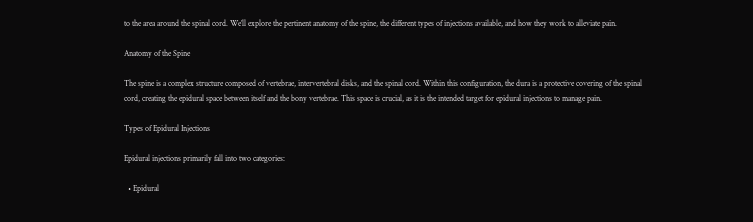to the area around the spinal cord. We’ll explore the pertinent anatomy of the spine, the different types of injections available, and how they work to alleviate pain.

Anatomy of the Spine

The spine is a complex structure composed of vertebrae, intervertebral disks, and the spinal cord. Within this configuration, the dura is a protective covering of the spinal cord, creating the epidural space between itself and the bony vertebrae. This space is crucial, as it is the intended target for epidural injections to manage pain.

Types of Epidural Injections

Epidural injections primarily fall into two categories:

  • Epidural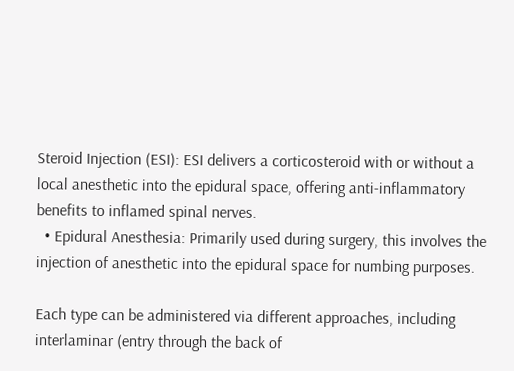Steroid Injection (ESI): ESI delivers a corticosteroid with or without a local anesthetic into the epidural space, offering anti-inflammatory benefits to inflamed spinal nerves.
  • Epidural Anesthesia: Primarily used during surgery, this involves the injection of anesthetic into the epidural space for numbing purposes.

Each type can be administered via different approaches, including interlaminar (entry through the back of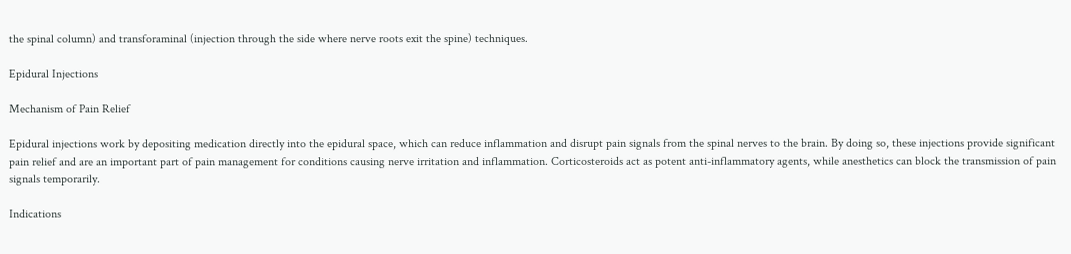the spinal column) and transforaminal (injection through the side where nerve roots exit the spine) techniques.

Epidural Injections

Mechanism of Pain Relief

Epidural injections work by depositing medication directly into the epidural space, which can reduce inflammation and disrupt pain signals from the spinal nerves to the brain. By doing so, these injections provide significant pain relief and are an important part of pain management for conditions causing nerve irritation and inflammation. Corticosteroids act as potent anti-inflammatory agents, while anesthetics can block the transmission of pain signals temporarily.

Indications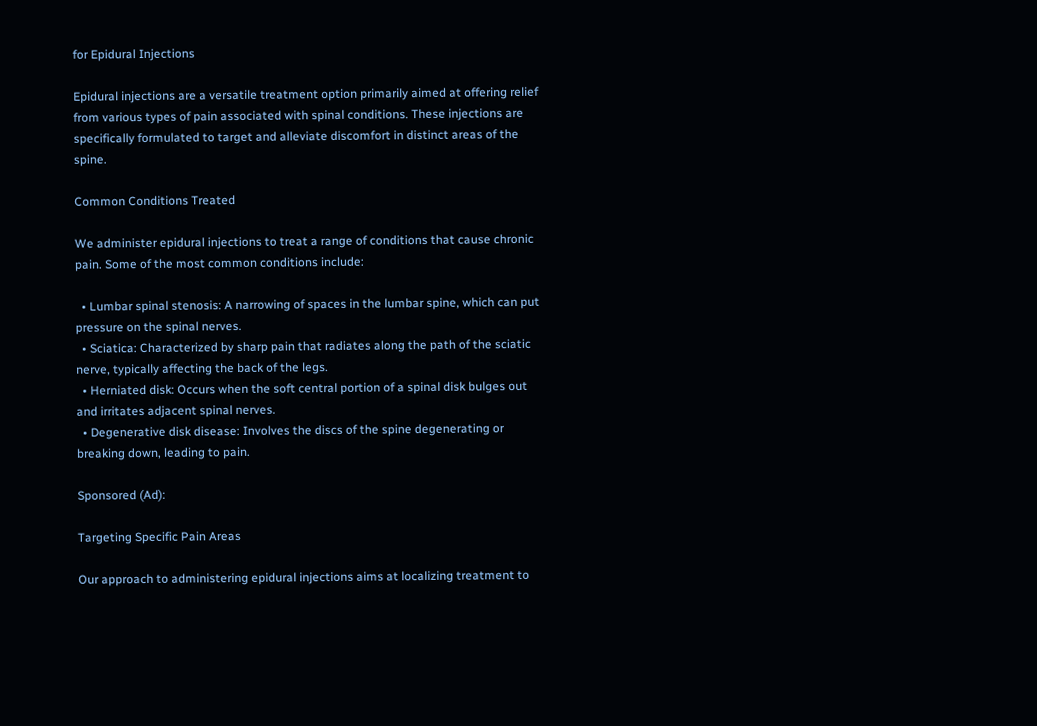for Epidural Injections

Epidural injections are a versatile treatment option primarily aimed at offering relief from various types of pain associated with spinal conditions. These injections are specifically formulated to target and alleviate discomfort in distinct areas of the spine.

Common Conditions Treated

We administer epidural injections to treat a range of conditions that cause chronic pain. Some of the most common conditions include:

  • Lumbar spinal stenosis: A narrowing of spaces in the lumbar spine, which can put pressure on the spinal nerves.
  • Sciatica: Characterized by sharp pain that radiates along the path of the sciatic nerve, typically affecting the back of the legs.
  • Herniated disk: Occurs when the soft central portion of a spinal disk bulges out and irritates adjacent spinal nerves.
  • Degenerative disk disease: Involves the discs of the spine degenerating or breaking down, leading to pain.

Sponsored (Ad):

Targeting Specific Pain Areas

Our approach to administering epidural injections aims at localizing treatment to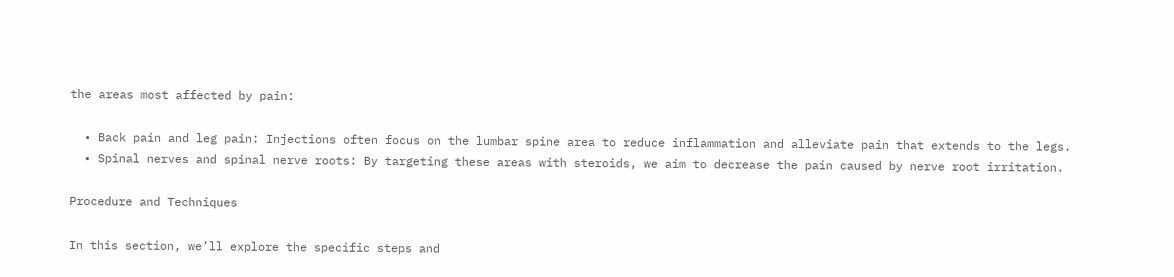the areas most affected by pain:

  • Back pain and leg pain: Injections often focus on the lumbar spine area to reduce inflammation and alleviate pain that extends to the legs.
  • Spinal nerves and spinal nerve roots: By targeting these areas with steroids, we aim to decrease the pain caused by nerve root irritation.

Procedure and Techniques

In this section, we’ll explore the specific steps and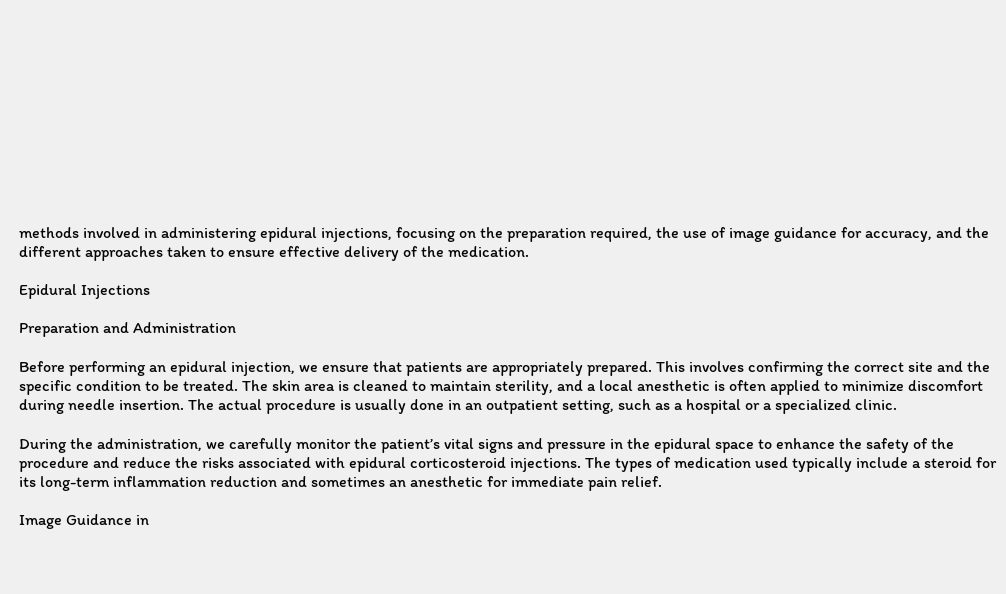methods involved in administering epidural injections, focusing on the preparation required, the use of image guidance for accuracy, and the different approaches taken to ensure effective delivery of the medication.

Epidural Injections

Preparation and Administration

Before performing an epidural injection, we ensure that patients are appropriately prepared. This involves confirming the correct site and the specific condition to be treated. The skin area is cleaned to maintain sterility, and a local anesthetic is often applied to minimize discomfort during needle insertion. The actual procedure is usually done in an outpatient setting, such as a hospital or a specialized clinic.

During the administration, we carefully monitor the patient’s vital signs and pressure in the epidural space to enhance the safety of the procedure and reduce the risks associated with epidural corticosteroid injections. The types of medication used typically include a steroid for its long-term inflammation reduction and sometimes an anesthetic for immediate pain relief.

Image Guidance in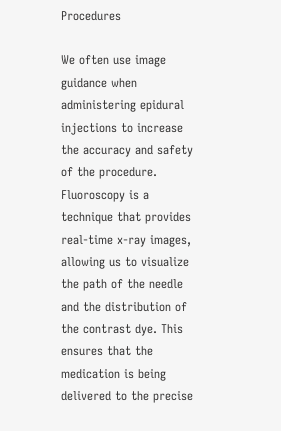Procedures

We often use image guidance when administering epidural injections to increase the accuracy and safety of the procedure. Fluoroscopy is a technique that provides real-time x-ray images, allowing us to visualize the path of the needle and the distribution of the contrast dye. This ensures that the medication is being delivered to the precise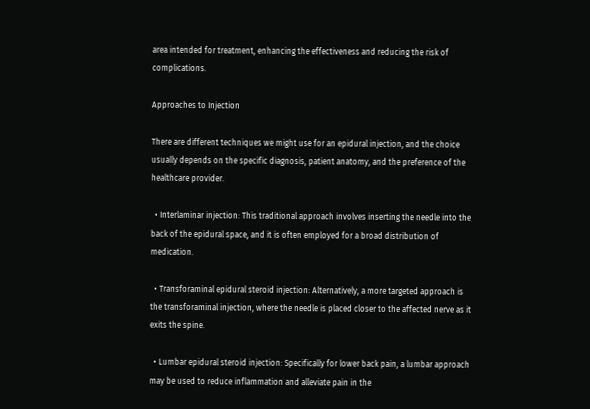area intended for treatment, enhancing the effectiveness and reducing the risk of complications.

Approaches to Injection

There are different techniques we might use for an epidural injection, and the choice usually depends on the specific diagnosis, patient anatomy, and the preference of the healthcare provider.

  • Interlaminar injection: This traditional approach involves inserting the needle into the back of the epidural space, and it is often employed for a broad distribution of medication.

  • Transforaminal epidural steroid injection: Alternatively, a more targeted approach is the transforaminal injection, where the needle is placed closer to the affected nerve as it exits the spine.

  • Lumbar epidural steroid injection: Specifically for lower back pain, a lumbar approach may be used to reduce inflammation and alleviate pain in the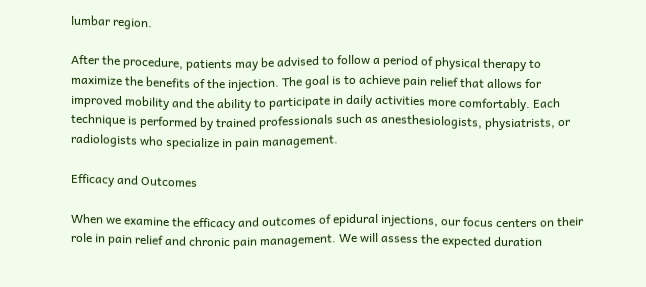lumbar region.

After the procedure, patients may be advised to follow a period of physical therapy to maximize the benefits of the injection. The goal is to achieve pain relief that allows for improved mobility and the ability to participate in daily activities more comfortably. Each technique is performed by trained professionals such as anesthesiologists, physiatrists, or radiologists who specialize in pain management.

Efficacy and Outcomes

When we examine the efficacy and outcomes of epidural injections, our focus centers on their role in pain relief and chronic pain management. We will assess the expected duration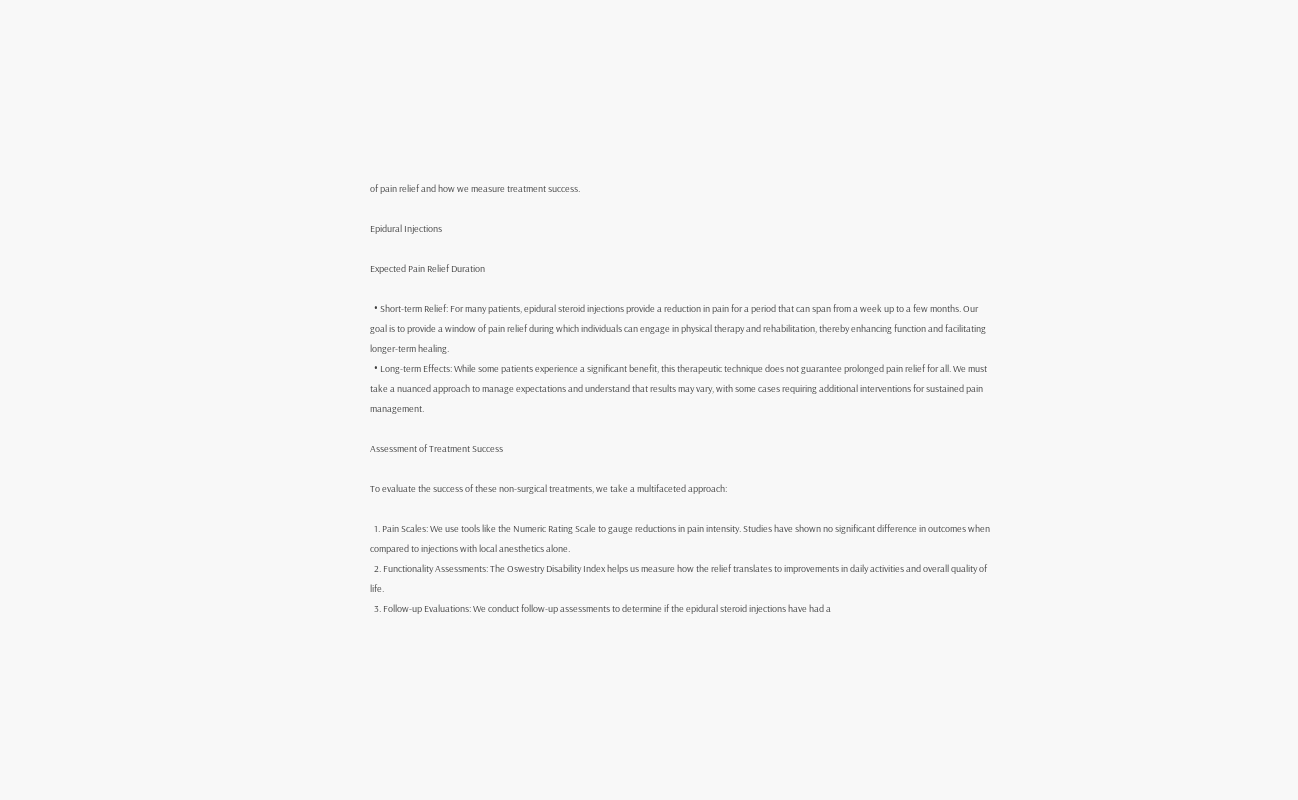of pain relief and how we measure treatment success.

Epidural Injections

Expected Pain Relief Duration

  • Short-term Relief: For many patients, epidural steroid injections provide a reduction in pain for a period that can span from a week up to a few months. Our goal is to provide a window of pain relief during which individuals can engage in physical therapy and rehabilitation, thereby enhancing function and facilitating longer-term healing.
  • Long-term Effects: While some patients experience a significant benefit, this therapeutic technique does not guarantee prolonged pain relief for all. We must take a nuanced approach to manage expectations and understand that results may vary, with some cases requiring additional interventions for sustained pain management.

Assessment of Treatment Success

To evaluate the success of these non-surgical treatments, we take a multifaceted approach:

  1. Pain Scales: We use tools like the Numeric Rating Scale to gauge reductions in pain intensity. Studies have shown no significant difference in outcomes when compared to injections with local anesthetics alone.
  2. Functionality Assessments: The Oswestry Disability Index helps us measure how the relief translates to improvements in daily activities and overall quality of life.
  3. Follow-up Evaluations: We conduct follow-up assessments to determine if the epidural steroid injections have had a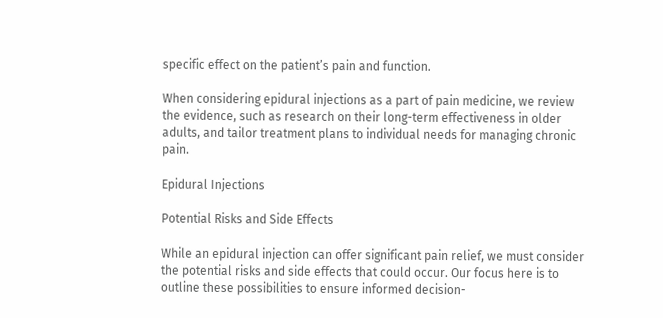specific effect on the patient’s pain and function.

When considering epidural injections as a part of pain medicine, we review the evidence, such as research on their long-term effectiveness in older adults, and tailor treatment plans to individual needs for managing chronic pain.

Epidural Injections

Potential Risks and Side Effects

While an epidural injection can offer significant pain relief, we must consider the potential risks and side effects that could occur. Our focus here is to outline these possibilities to ensure informed decision-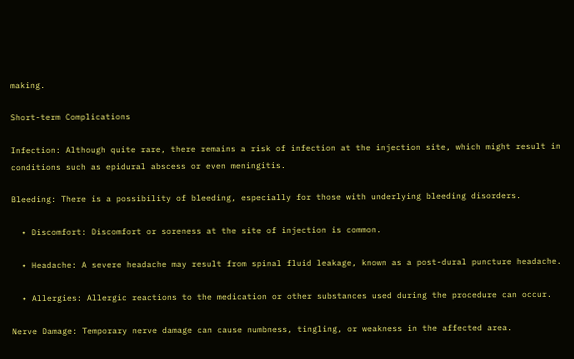making.

Short-term Complications

Infection: Although quite rare, there remains a risk of infection at the injection site, which might result in conditions such as epidural abscess or even meningitis.

Bleeding: There is a possibility of bleeding, especially for those with underlying bleeding disorders.

  • Discomfort: Discomfort or soreness at the site of injection is common.

  • Headache: A severe headache may result from spinal fluid leakage, known as a post-dural puncture headache.

  • Allergies: Allergic reactions to the medication or other substances used during the procedure can occur.

Nerve Damage: Temporary nerve damage can cause numbness, tingling, or weakness in the affected area.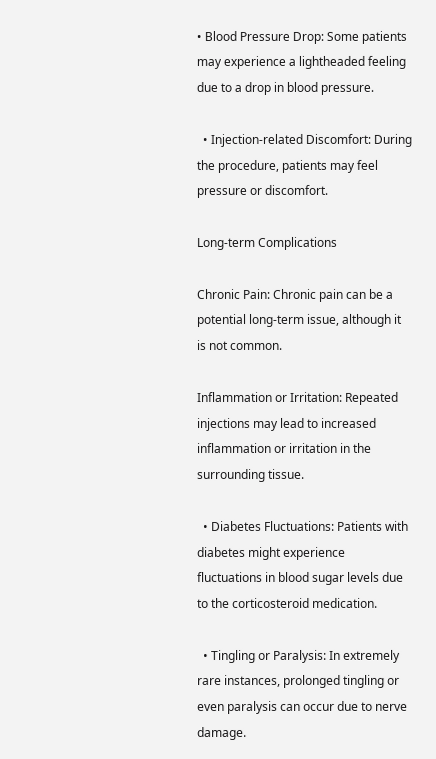• Blood Pressure Drop: Some patients may experience a lightheaded feeling due to a drop in blood pressure.

  • Injection-related Discomfort: During the procedure, patients may feel pressure or discomfort.

Long-term Complications

Chronic Pain: Chronic pain can be a potential long-term issue, although it is not common.

Inflammation or Irritation: Repeated injections may lead to increased inflammation or irritation in the surrounding tissue.

  • Diabetes Fluctuations: Patients with diabetes might experience fluctuations in blood sugar levels due to the corticosteroid medication.

  • Tingling or Paralysis: In extremely rare instances, prolonged tingling or even paralysis can occur due to nerve damage.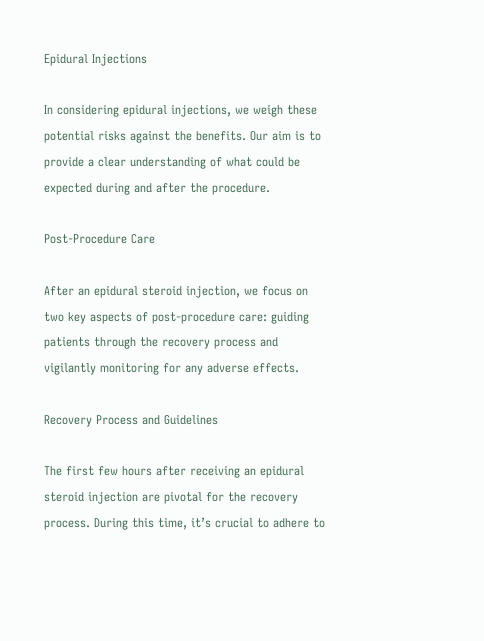Epidural Injections

In considering epidural injections, we weigh these potential risks against the benefits. Our aim is to provide a clear understanding of what could be expected during and after the procedure.

Post-Procedure Care

After an epidural steroid injection, we focus on two key aspects of post-procedure care: guiding patients through the recovery process and vigilantly monitoring for any adverse effects.

Recovery Process and Guidelines

The first few hours after receiving an epidural steroid injection are pivotal for the recovery process. During this time, it’s crucial to adhere to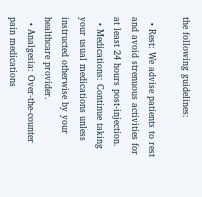the following guidelines:

  • Rest: We advise patients to rest and avoid strenuous activities for at least 24 hours post-injection.
  • Medications: Continue taking your usual medications unless instructed otherwise by your healthcare provider.
  • Analgesia: Over-the-counter pain medications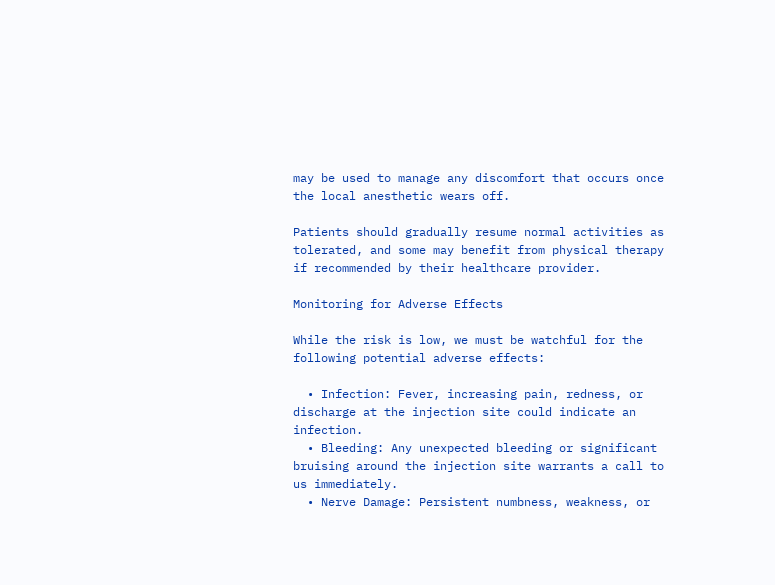may be used to manage any discomfort that occurs once the local anesthetic wears off.

Patients should gradually resume normal activities as tolerated, and some may benefit from physical therapy if recommended by their healthcare provider.

Monitoring for Adverse Effects

While the risk is low, we must be watchful for the following potential adverse effects:

  • Infection: Fever, increasing pain, redness, or discharge at the injection site could indicate an infection.
  • Bleeding: Any unexpected bleeding or significant bruising around the injection site warrants a call to us immediately.
  • Nerve Damage: Persistent numbness, weakness, or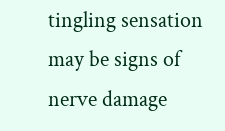tingling sensation may be signs of nerve damage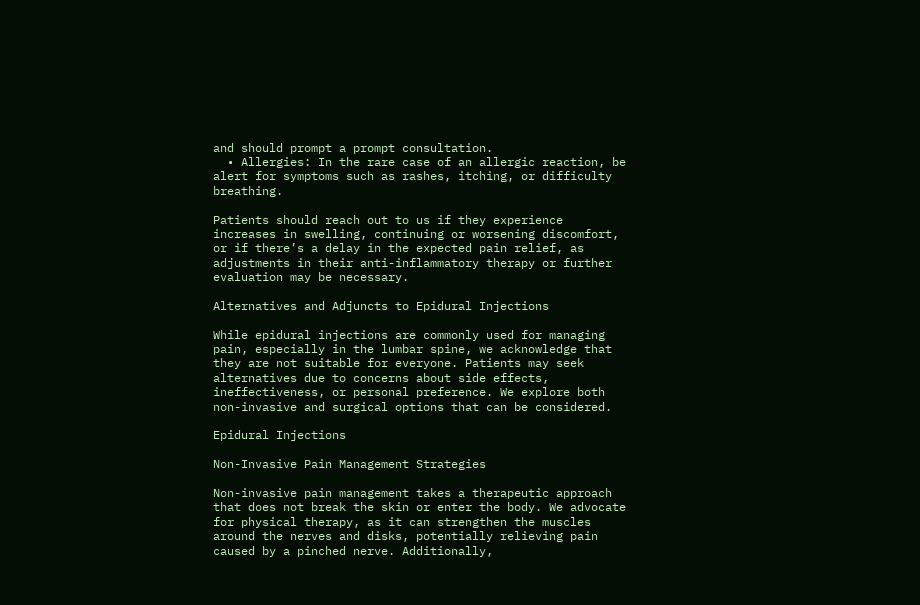and should prompt a prompt consultation.
  • Allergies: In the rare case of an allergic reaction, be alert for symptoms such as rashes, itching, or difficulty breathing.

Patients should reach out to us if they experience increases in swelling, continuing or worsening discomfort, or if there’s a delay in the expected pain relief, as adjustments in their anti-inflammatory therapy or further evaluation may be necessary.

Alternatives and Adjuncts to Epidural Injections

While epidural injections are commonly used for managing pain, especially in the lumbar spine, we acknowledge that they are not suitable for everyone. Patients may seek alternatives due to concerns about side effects, ineffectiveness, or personal preference. We explore both non-invasive and surgical options that can be considered.

Epidural Injections

Non-Invasive Pain Management Strategies

Non-invasive pain management takes a therapeutic approach that does not break the skin or enter the body. We advocate for physical therapy, as it can strengthen the muscles around the nerves and disks, potentially relieving pain caused by a pinched nerve. Additionally,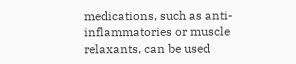medications, such as anti-inflammatories or muscle relaxants, can be used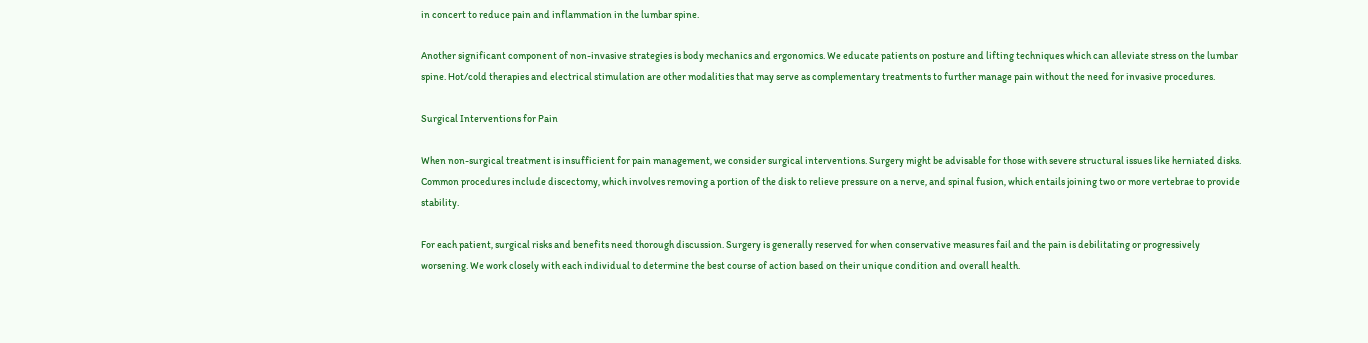in concert to reduce pain and inflammation in the lumbar spine.

Another significant component of non-invasive strategies is body mechanics and ergonomics. We educate patients on posture and lifting techniques which can alleviate stress on the lumbar spine. Hot/cold therapies and electrical stimulation are other modalities that may serve as complementary treatments to further manage pain without the need for invasive procedures.

Surgical Interventions for Pain

When non-surgical treatment is insufficient for pain management, we consider surgical interventions. Surgery might be advisable for those with severe structural issues like herniated disks. Common procedures include discectomy, which involves removing a portion of the disk to relieve pressure on a nerve, and spinal fusion, which entails joining two or more vertebrae to provide stability.

For each patient, surgical risks and benefits need thorough discussion. Surgery is generally reserved for when conservative measures fail and the pain is debilitating or progressively worsening. We work closely with each individual to determine the best course of action based on their unique condition and overall health.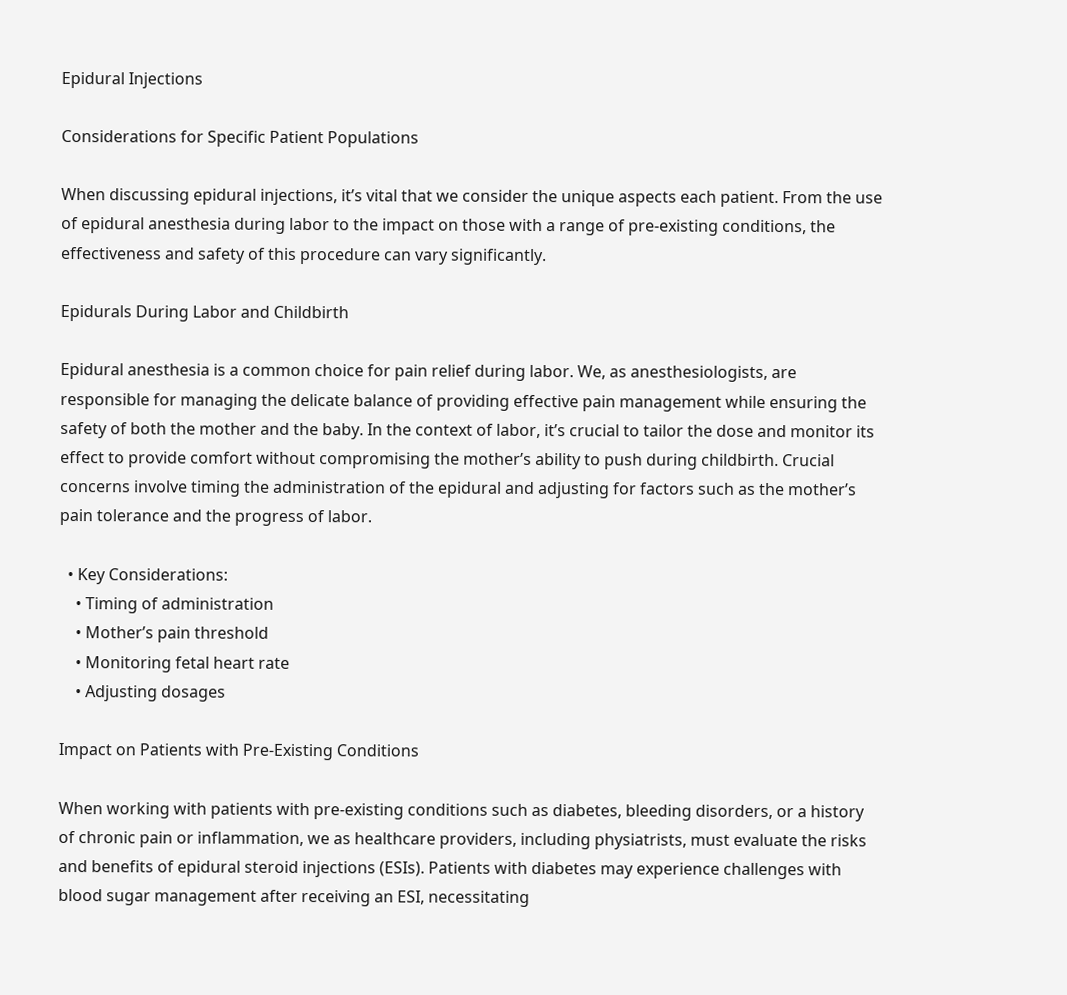Epidural Injections

Considerations for Specific Patient Populations

When discussing epidural injections, it’s vital that we consider the unique aspects each patient. From the use of epidural anesthesia during labor to the impact on those with a range of pre-existing conditions, the effectiveness and safety of this procedure can vary significantly.

Epidurals During Labor and Childbirth

Epidural anesthesia is a common choice for pain relief during labor. We, as anesthesiologists, are responsible for managing the delicate balance of providing effective pain management while ensuring the safety of both the mother and the baby. In the context of labor, it’s crucial to tailor the dose and monitor its effect to provide comfort without compromising the mother’s ability to push during childbirth. Crucial concerns involve timing the administration of the epidural and adjusting for factors such as the mother’s pain tolerance and the progress of labor.

  • Key Considerations:
    • Timing of administration
    • Mother’s pain threshold
    • Monitoring fetal heart rate
    • Adjusting dosages

Impact on Patients with Pre-Existing Conditions

When working with patients with pre-existing conditions such as diabetes, bleeding disorders, or a history of chronic pain or inflammation, we as healthcare providers, including physiatrists, must evaluate the risks and benefits of epidural steroid injections (ESIs). Patients with diabetes may experience challenges with blood sugar management after receiving an ESI, necessitating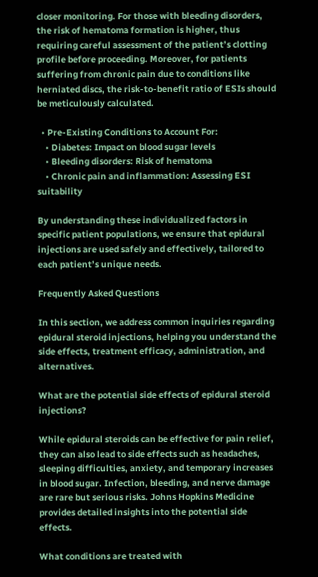closer monitoring. For those with bleeding disorders, the risk of hematoma formation is higher, thus requiring careful assessment of the patient’s clotting profile before proceeding. Moreover, for patients suffering from chronic pain due to conditions like herniated discs, the risk-to-benefit ratio of ESIs should be meticulously calculated.

  • Pre-Existing Conditions to Account For:
    • Diabetes: Impact on blood sugar levels
    • Bleeding disorders: Risk of hematoma
    • Chronic pain and inflammation: Assessing ESI suitability

By understanding these individualized factors in specific patient populations, we ensure that epidural injections are used safely and effectively, tailored to each patient’s unique needs.

Frequently Asked Questions

In this section, we address common inquiries regarding epidural steroid injections, helping you understand the side effects, treatment efficacy, administration, and alternatives.

What are the potential side effects of epidural steroid injections?

While epidural steroids can be effective for pain relief, they can also lead to side effects such as headaches, sleeping difficulties, anxiety, and temporary increases in blood sugar. Infection, bleeding, and nerve damage are rare but serious risks. Johns Hopkins Medicine provides detailed insights into the potential side effects.

What conditions are treated with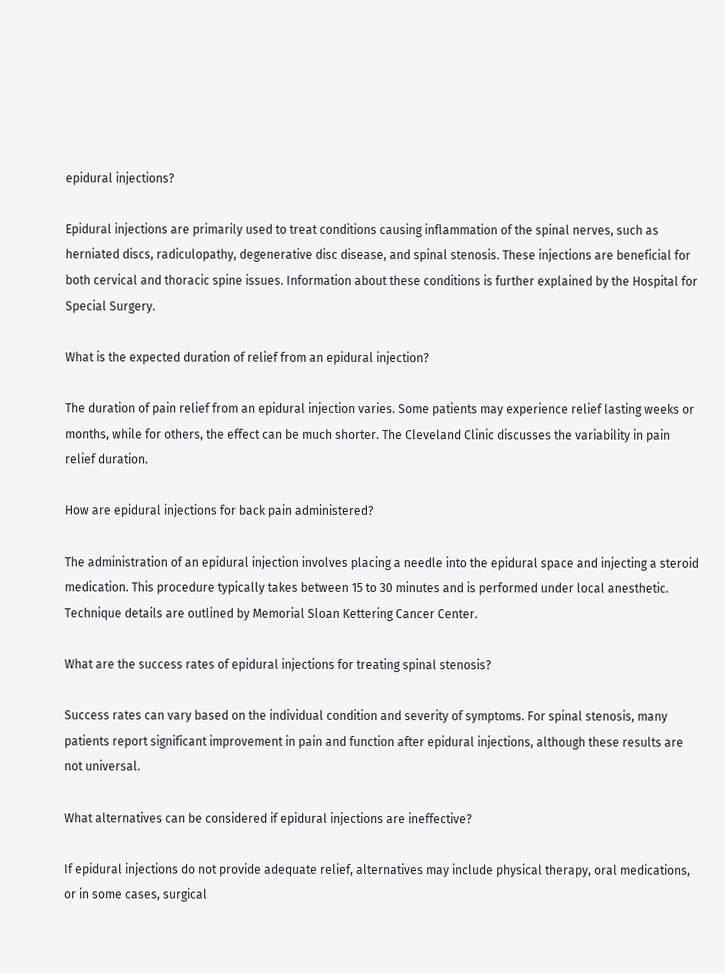epidural injections?

Epidural injections are primarily used to treat conditions causing inflammation of the spinal nerves, such as herniated discs, radiculopathy, degenerative disc disease, and spinal stenosis. These injections are beneficial for both cervical and thoracic spine issues. Information about these conditions is further explained by the Hospital for Special Surgery.

What is the expected duration of relief from an epidural injection?

The duration of pain relief from an epidural injection varies. Some patients may experience relief lasting weeks or months, while for others, the effect can be much shorter. The Cleveland Clinic discusses the variability in pain relief duration.

How are epidural injections for back pain administered?

The administration of an epidural injection involves placing a needle into the epidural space and injecting a steroid medication. This procedure typically takes between 15 to 30 minutes and is performed under local anesthetic. Technique details are outlined by Memorial Sloan Kettering Cancer Center.

What are the success rates of epidural injections for treating spinal stenosis?

Success rates can vary based on the individual condition and severity of symptoms. For spinal stenosis, many patients report significant improvement in pain and function after epidural injections, although these results are not universal.

What alternatives can be considered if epidural injections are ineffective?

If epidural injections do not provide adequate relief, alternatives may include physical therapy, oral medications, or in some cases, surgical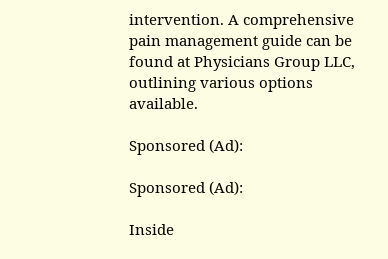intervention. A comprehensive pain management guide can be found at Physicians Group LLC, outlining various options available.

Sponsored (Ad):

Sponsored (Ad):

Inside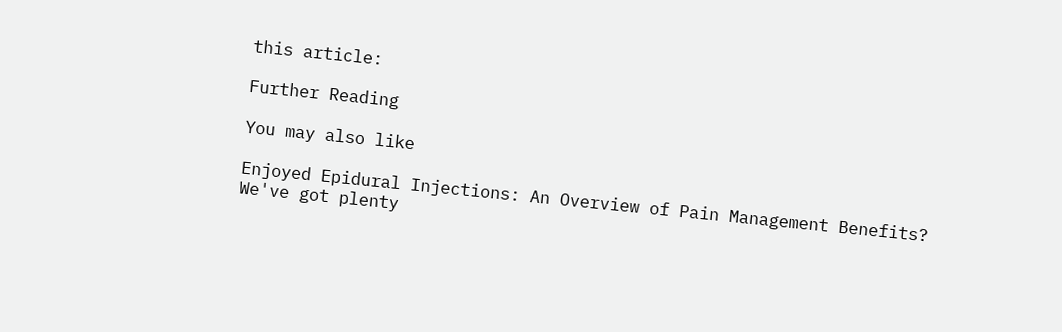this article:

Further Reading

You may also like

Enjoyed Epidural Injections: An Overview of Pain Management Benefits? We've got plenty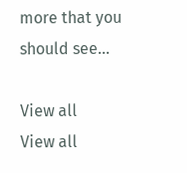more that you should see...

View all
View all